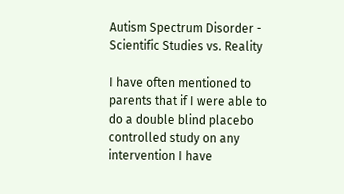Autism Spectrum Disorder - Scientific Studies vs. Reality

I have often mentioned to parents that if I were able to do a double blind placebo controlled study on any intervention I have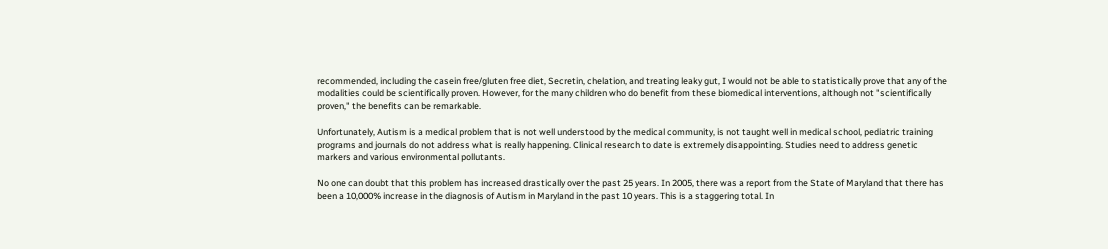recommended, including the casein free/gluten free diet, Secretin, chelation, and treating leaky gut, I would not be able to statistically prove that any of the modalities could be scientifically proven. However, for the many children who do benefit from these biomedical interventions, although not "scientifically proven," the benefits can be remarkable.

Unfortunately, Autism is a medical problem that is not well understood by the medical community, is not taught well in medical school, pediatric training programs and journals do not address what is really happening. Clinical research to date is extremely disappointing. Studies need to address genetic markers and various environmental pollutants.

No one can doubt that this problem has increased drastically over the past 25 years. In 2005, there was a report from the State of Maryland that there has been a 10,000% increase in the diagnosis of Autism in Maryland in the past 10 years. This is a staggering total. In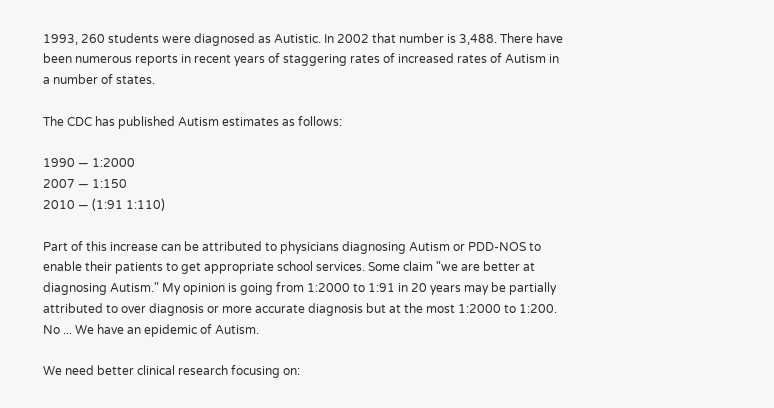1993, 260 students were diagnosed as Autistic. In 2002 that number is 3,488. There have been numerous reports in recent years of staggering rates of increased rates of Autism in a number of states.

The CDC has published Autism estimates as follows:

1990 — 1:2000
2007 — 1:150
2010 — (1:91 1:110)

Part of this increase can be attributed to physicians diagnosing Autism or PDD-NOS to enable their patients to get appropriate school services. Some claim "we are better at diagnosing Autism." My opinion is going from 1:2000 to 1:91 in 20 years may be partially attributed to over diagnosis or more accurate diagnosis but at the most 1:2000 to 1:200. No ... We have an epidemic of Autism.

We need better clinical research focusing on: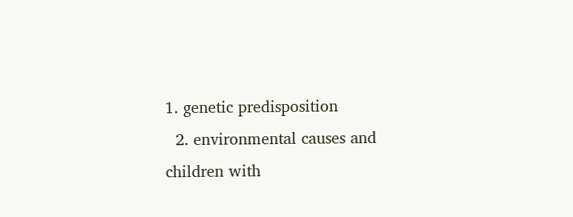1. genetic predisposition
  2. environmental causes and children with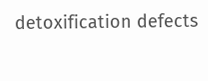detoxification defects